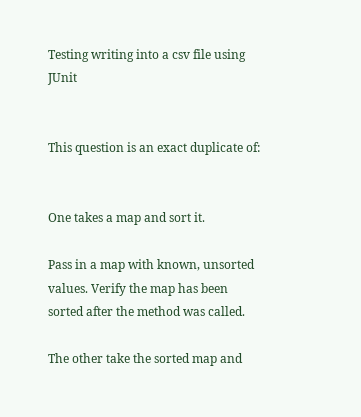Testing writing into a csv file using JUnit


This question is an exact duplicate of:


One takes a map and sort it.

Pass in a map with known, unsorted values. Verify the map has been sorted after the method was called.

The other take the sorted map and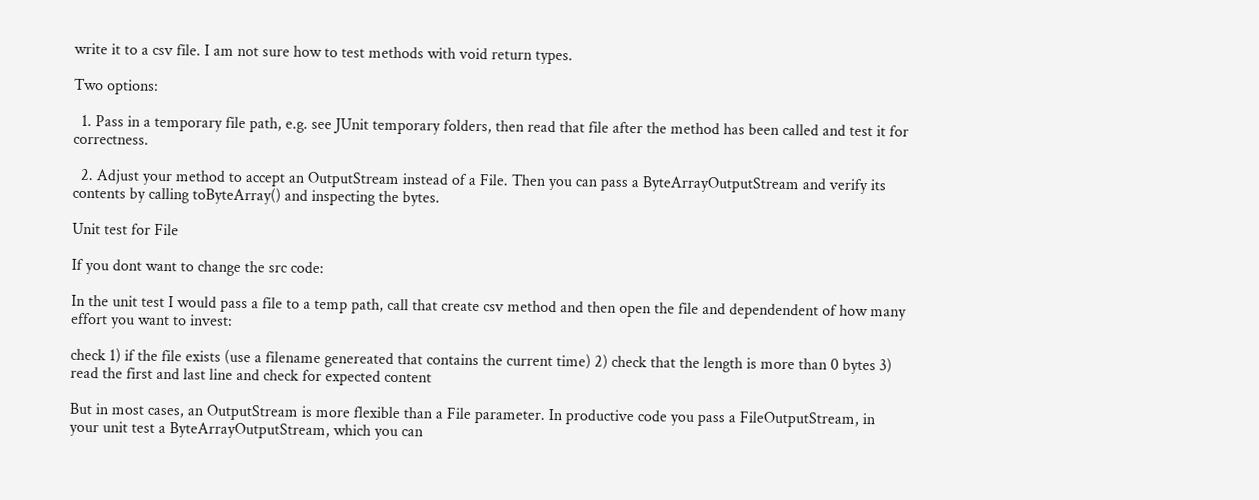write it to a csv file. I am not sure how to test methods with void return types.

Two options:

  1. Pass in a temporary file path, e.g. see JUnit temporary folders, then read that file after the method has been called and test it for correctness.

  2. Adjust your method to accept an OutputStream instead of a File. Then you can pass a ByteArrayOutputStream and verify its contents by calling toByteArray() and inspecting the bytes.

Unit test for File

If you dont want to change the src code:

In the unit test I would pass a file to a temp path, call that create csv method and then open the file and dependendent of how many effort you want to invest:

check 1) if the file exists (use a filename genereated that contains the current time) 2) check that the length is more than 0 bytes 3) read the first and last line and check for expected content

But in most cases, an OutputStream is more flexible than a File parameter. In productive code you pass a FileOutputStream, in your unit test a ByteArrayOutputStream, which you can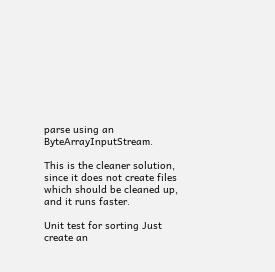parse using an ByteArrayInputStream.

This is the cleaner solution, since it does not create files which should be cleaned up, and it runs faster.

Unit test for sorting Just create an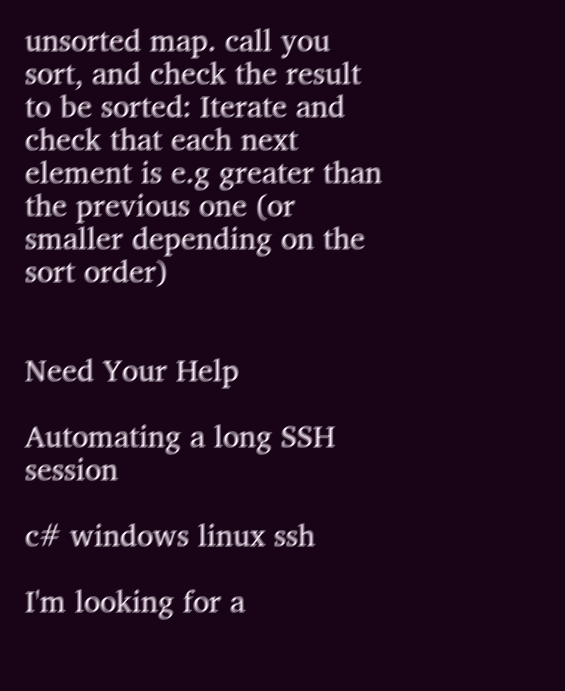unsorted map. call you sort, and check the result to be sorted: Iterate and check that each next element is e.g greater than the previous one (or smaller depending on the sort order)


Need Your Help

Automating a long SSH session

c# windows linux ssh

I'm looking for a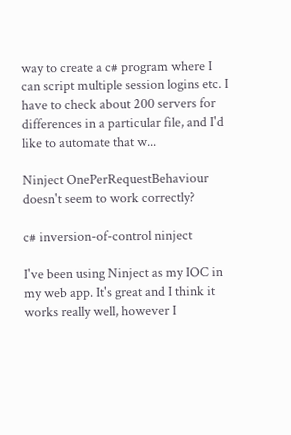way to create a c# program where I can script multiple session logins etc. I have to check about 200 servers for differences in a particular file, and I'd like to automate that w...

Ninject OnePerRequestBehaviour doesn't seem to work correctly?

c# inversion-of-control ninject

I've been using Ninject as my IOC in my web app. It's great and I think it works really well, however I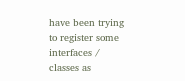have been trying to register some interfaces / classes as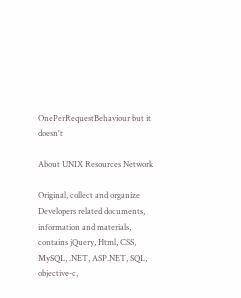OnePerRequestBehaviour but it doesn't

About UNIX Resources Network

Original, collect and organize Developers related documents, information and materials, contains jQuery, Html, CSS, MySQL, .NET, ASP.NET, SQL, objective-c,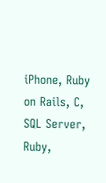iPhone, Ruby on Rails, C, SQL Server, Ruby,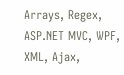Arrays, Regex, ASP.NET MVC, WPF, XML, Ajax,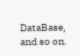DataBase, and so on.